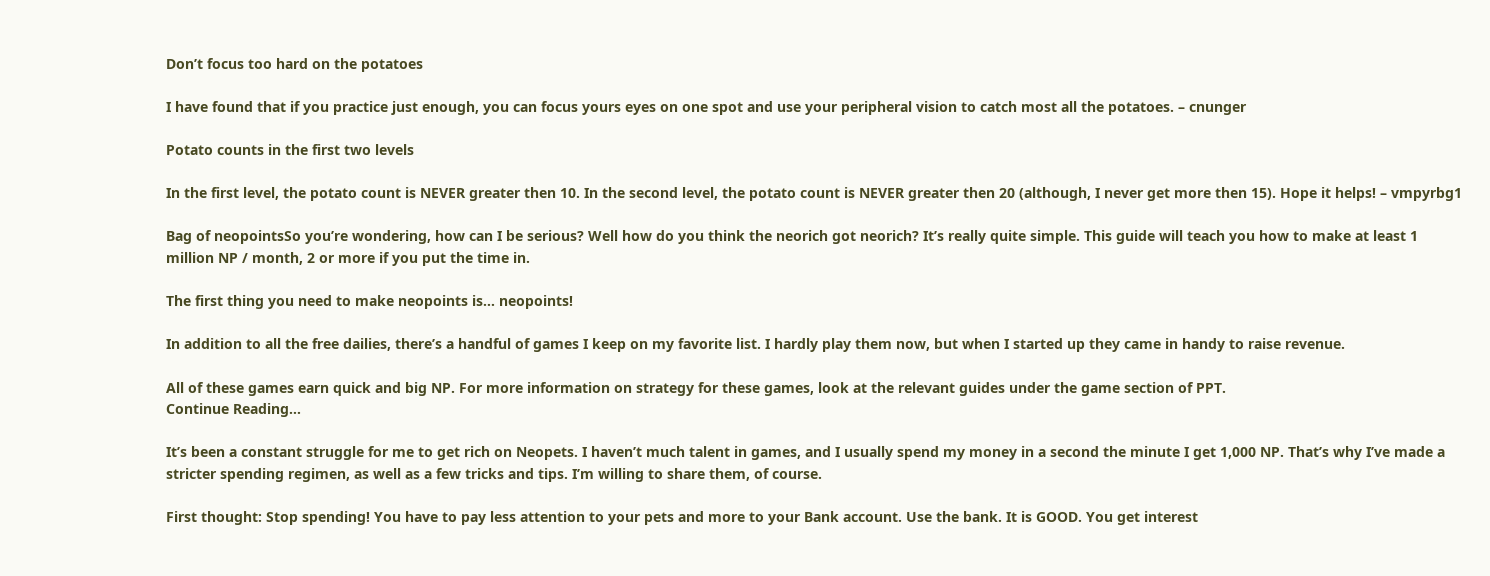Don’t focus too hard on the potatoes

I have found that if you practice just enough, you can focus yours eyes on one spot and use your peripheral vision to catch most all the potatoes. – cnunger

Potato counts in the first two levels

In the first level, the potato count is NEVER greater then 10. In the second level, the potato count is NEVER greater then 20 (although, I never get more then 15). Hope it helps! – vmpyrbg1

Bag of neopointsSo you’re wondering, how can I be serious? Well how do you think the neorich got neorich? It’s really quite simple. This guide will teach you how to make at least 1 million NP / month, 2 or more if you put the time in.

The first thing you need to make neopoints is… neopoints!

In addition to all the free dailies, there’s a handful of games I keep on my favorite list. I hardly play them now, but when I started up they came in handy to raise revenue.

All of these games earn quick and big NP. For more information on strategy for these games, look at the relevant guides under the game section of PPT.
Continue Reading…

It’s been a constant struggle for me to get rich on Neopets. I haven’t much talent in games, and I usually spend my money in a second the minute I get 1,000 NP. That’s why I’ve made a stricter spending regimen, as well as a few tricks and tips. I’m willing to share them, of course.

First thought: Stop spending! You have to pay less attention to your pets and more to your Bank account. Use the bank. It is GOOD. You get interest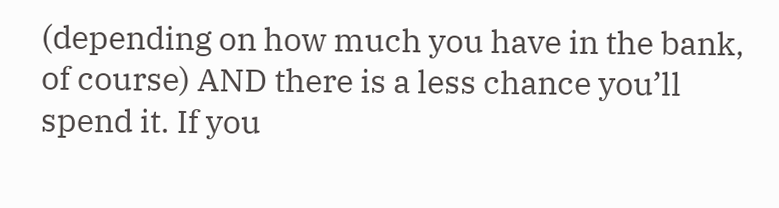(depending on how much you have in the bank, of course) AND there is a less chance you’ll spend it. If you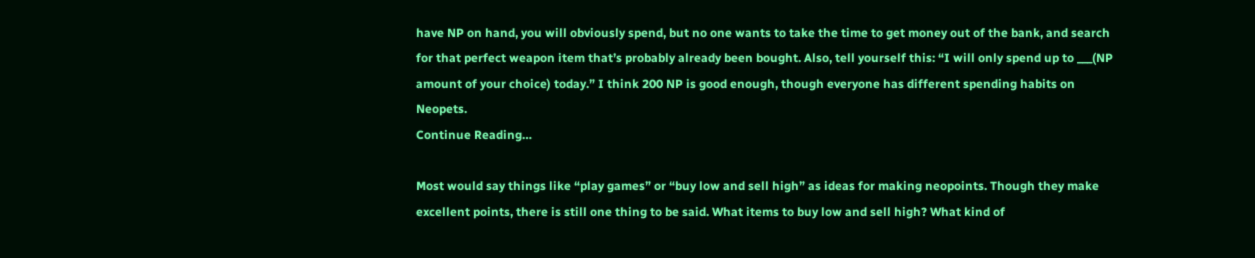have NP on hand, you will obviously spend, but no one wants to take the time to get money out of the bank, and search for that perfect weapon item that’s probably already been bought. Also, tell yourself this: “I will only spend up to ___(NP amount of your choice) today.” I think 200 NP is good enough, though everyone has different spending habits on Neopets.
Continue Reading…

Most would say things like “play games” or “buy low and sell high” as ideas for making neopoints. Though they make excellent points, there is still one thing to be said. What items to buy low and sell high? What kind of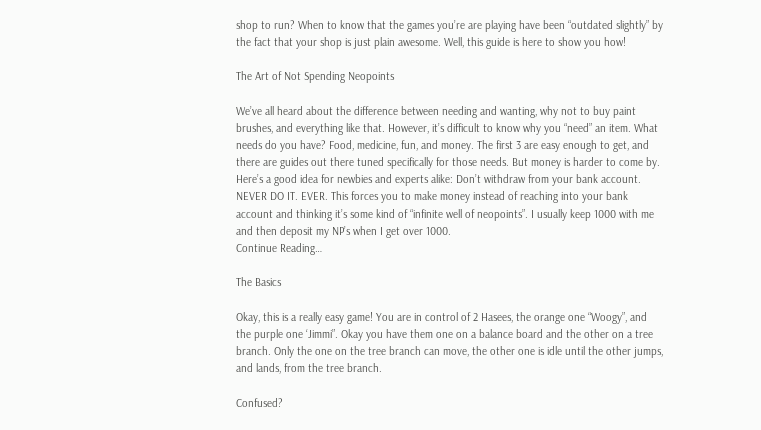shop to run? When to know that the games you’re are playing have been “outdated slightly” by the fact that your shop is just plain awesome. Well, this guide is here to show you how!

The Art of Not Spending Neopoints

We’ve all heard about the difference between needing and wanting, why not to buy paint brushes, and everything like that. However, it’s difficult to know why you “need” an item. What needs do you have? Food, medicine, fun, and money. The first 3 are easy enough to get, and there are guides out there tuned specifically for those needs. But money is harder to come by. Here’s a good idea for newbies and experts alike: Don’t withdraw from your bank account. NEVER DO IT. EVER. This forces you to make money instead of reaching into your bank account and thinking it’s some kind of “infinite well of neopoints”. I usually keep 1000 with me and then deposit my NP’s when I get over 1000.
Continue Reading…

The Basics

Okay, this is a really easy game! You are in control of 2 Hasees, the orange one “Woogy”, and the purple one ‘Jimmi”. Okay you have them one on a balance board and the other on a tree branch. Only the one on the tree branch can move, the other one is idle until the other jumps, and lands, from the tree branch.

Confused?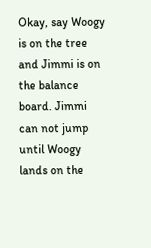Okay, say Woogy is on the tree and Jimmi is on the balance board. Jimmi can not jump until Woogy lands on the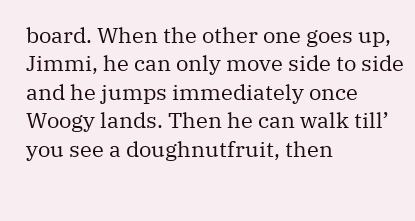board. When the other one goes up, Jimmi, he can only move side to side and he jumps immediately once Woogy lands. Then he can walk till’ you see a doughnutfruit, then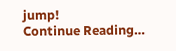jump!
Continue Reading…